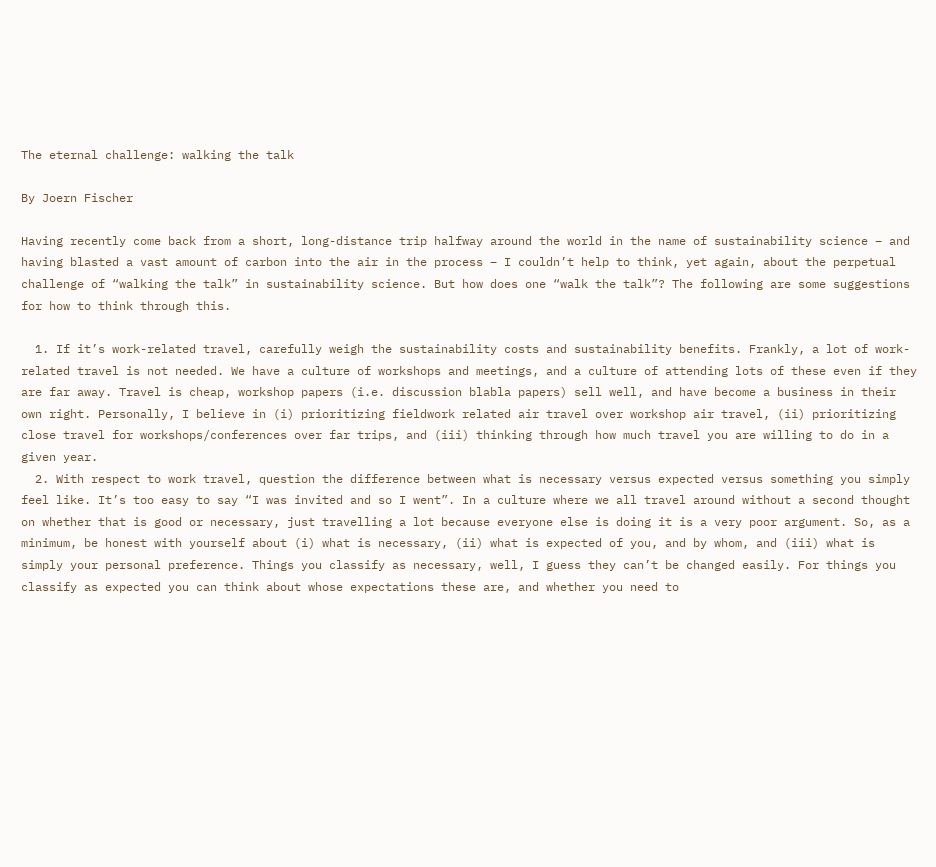The eternal challenge: walking the talk

By Joern Fischer

Having recently come back from a short, long-distance trip halfway around the world in the name of sustainability science – and having blasted a vast amount of carbon into the air in the process – I couldn’t help to think, yet again, about the perpetual challenge of “walking the talk” in sustainability science. But how does one “walk the talk”? The following are some suggestions for how to think through this.

  1. If it’s work-related travel, carefully weigh the sustainability costs and sustainability benefits. Frankly, a lot of work-related travel is not needed. We have a culture of workshops and meetings, and a culture of attending lots of these even if they are far away. Travel is cheap, workshop papers (i.e. discussion blabla papers) sell well, and have become a business in their own right. Personally, I believe in (i) prioritizing fieldwork related air travel over workshop air travel, (ii) prioritizing close travel for workshops/conferences over far trips, and (iii) thinking through how much travel you are willing to do in a given year.
  2. With respect to work travel, question the difference between what is necessary versus expected versus something you simply feel like. It’s too easy to say “I was invited and so I went”. In a culture where we all travel around without a second thought on whether that is good or necessary, just travelling a lot because everyone else is doing it is a very poor argument. So, as a minimum, be honest with yourself about (i) what is necessary, (ii) what is expected of you, and by whom, and (iii) what is simply your personal preference. Things you classify as necessary, well, I guess they can’t be changed easily. For things you classify as expected you can think about whose expectations these are, and whether you need to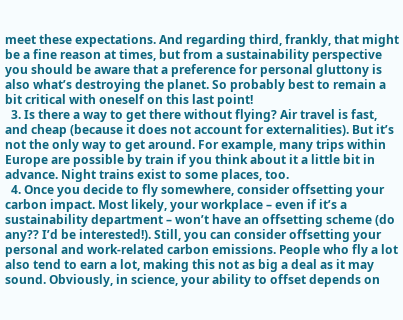meet these expectations. And regarding third, frankly, that might be a fine reason at times, but from a sustainability perspective you should be aware that a preference for personal gluttony is also what’s destroying the planet. So probably best to remain a bit critical with oneself on this last point!
  3. Is there a way to get there without flying? Air travel is fast, and cheap (because it does not account for externalities). But it’s not the only way to get around. For example, many trips within Europe are possible by train if you think about it a little bit in advance. Night trains exist to some places, too.
  4. Once you decide to fly somewhere, consider offsetting your carbon impact. Most likely, your workplace – even if it’s a sustainability department – won’t have an offsetting scheme (do any?? I’d be interested!). Still, you can consider offsetting your personal and work-related carbon emissions. People who fly a lot also tend to earn a lot, making this not as big a deal as it may sound. Obviously, in science, your ability to offset depends on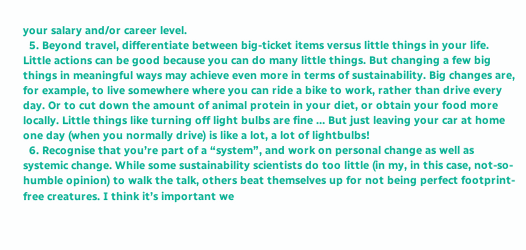your salary and/or career level.
  5. Beyond travel, differentiate between big-ticket items versus little things in your life. Little actions can be good because you can do many little things. But changing a few big things in meaningful ways may achieve even more in terms of sustainability. Big changes are, for example, to live somewhere where you can ride a bike to work, rather than drive every day. Or to cut down the amount of animal protein in your diet, or obtain your food more locally. Little things like turning off light bulbs are fine … But just leaving your car at home one day (when you normally drive) is like a lot, a lot of lightbulbs!
  6. Recognise that you’re part of a “system”, and work on personal change as well as systemic change. While some sustainability scientists do too little (in my, in this case, not-so-humble opinion) to walk the talk, others beat themselves up for not being perfect footprint-free creatures. I think it’s important we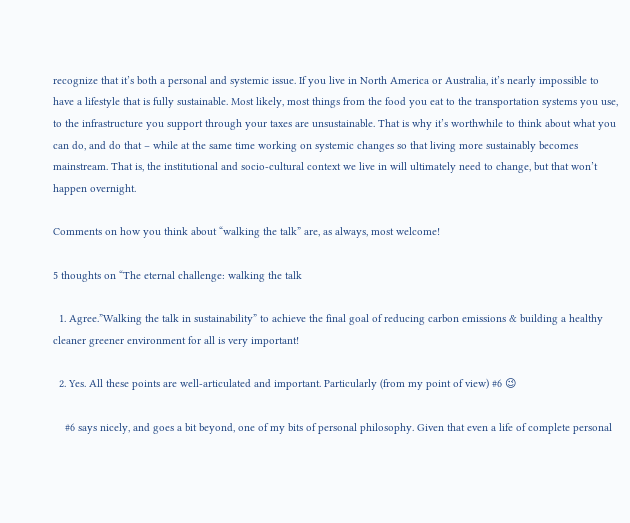recognize that it’s both a personal and systemic issue. If you live in North America or Australia, it’s nearly impossible to have a lifestyle that is fully sustainable. Most likely, most things from the food you eat to the transportation systems you use, to the infrastructure you support through your taxes are unsustainable. That is why it’s worthwhile to think about what you can do, and do that – while at the same time working on systemic changes so that living more sustainably becomes mainstream. That is, the institutional and socio-cultural context we live in will ultimately need to change, but that won’t happen overnight.

Comments on how you think about “walking the talk” are, as always, most welcome!

5 thoughts on “The eternal challenge: walking the talk

  1. Agree.”Walking the talk in sustainability” to achieve the final goal of reducing carbon emissions & building a healthy cleaner greener environment for all is very important!

  2. Yes. All these points are well-articulated and important. Particularly (from my point of view) #6 😉

    #6 says nicely, and goes a bit beyond, one of my bits of personal philosophy. Given that even a life of complete personal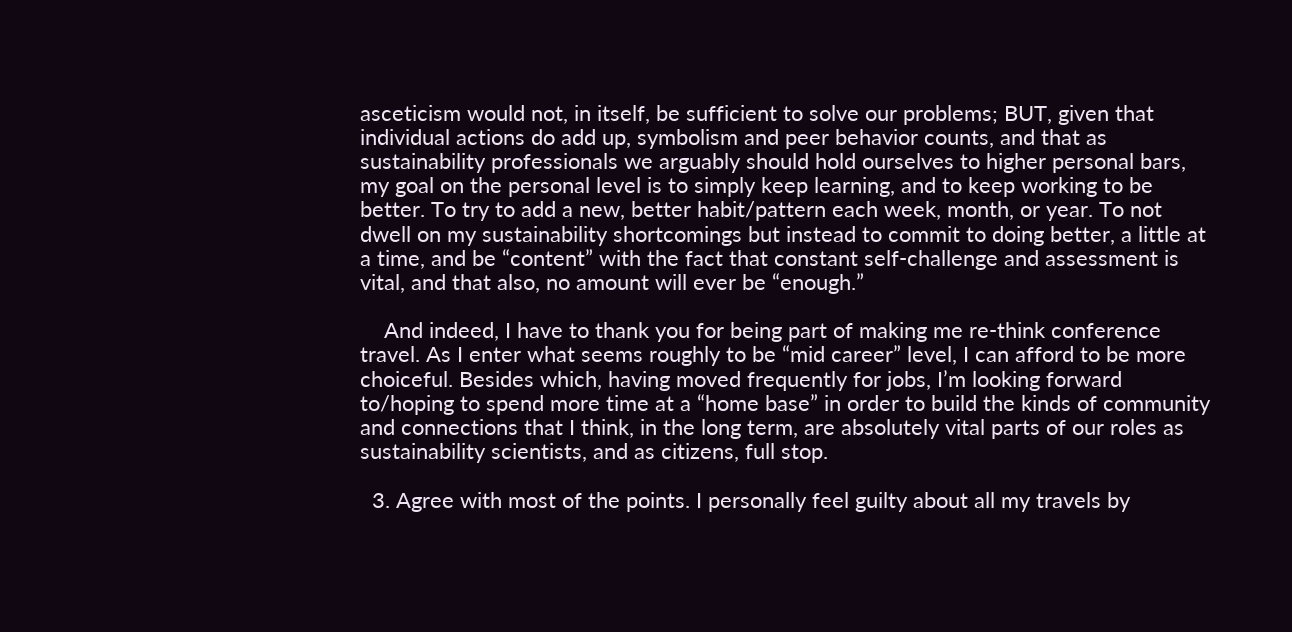asceticism would not, in itself, be sufficient to solve our problems; BUT, given that individual actions do add up, symbolism and peer behavior counts, and that as sustainability professionals we arguably should hold ourselves to higher personal bars, my goal on the personal level is to simply keep learning, and to keep working to be better. To try to add a new, better habit/pattern each week, month, or year. To not dwell on my sustainability shortcomings but instead to commit to doing better, a little at a time, and be “content” with the fact that constant self-challenge and assessment is vital, and that also, no amount will ever be “enough.”

    And indeed, I have to thank you for being part of making me re-think conference travel. As I enter what seems roughly to be “mid career” level, I can afford to be more choiceful. Besides which, having moved frequently for jobs, I’m looking forward to/hoping to spend more time at a “home base” in order to build the kinds of community and connections that I think, in the long term, are absolutely vital parts of our roles as sustainability scientists, and as citizens, full stop.

  3. Agree with most of the points. I personally feel guilty about all my travels by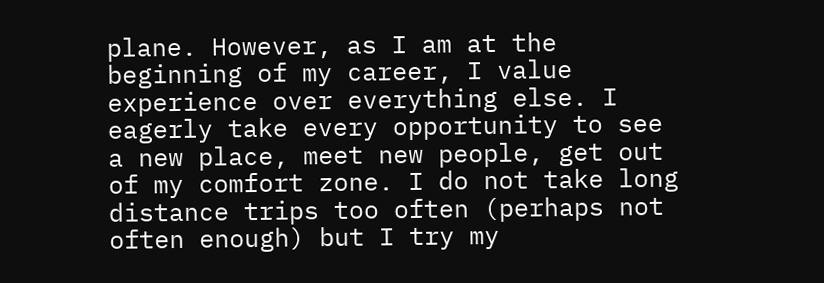plane. However, as I am at the beginning of my career, I value experience over everything else. I eagerly take every opportunity to see a new place, meet new people, get out of my comfort zone. I do not take long distance trips too often (perhaps not often enough) but I try my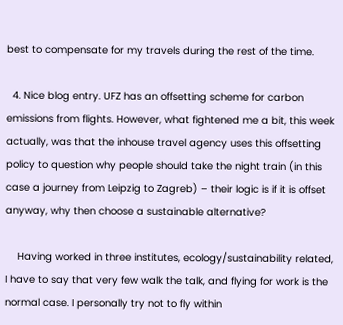best to compensate for my travels during the rest of the time.

  4. Nice blog entry. UFZ has an offsetting scheme for carbon emissions from flights. However, what fightened me a bit, this week actually, was that the inhouse travel agency uses this offsetting policy to question why people should take the night train (in this case a journey from Leipzig to Zagreb) – their logic is if it is offset anyway, why then choose a sustainable alternative?

    Having worked in three institutes, ecology/sustainability related, I have to say that very few walk the talk, and flying for work is the normal case. I personally try not to fly within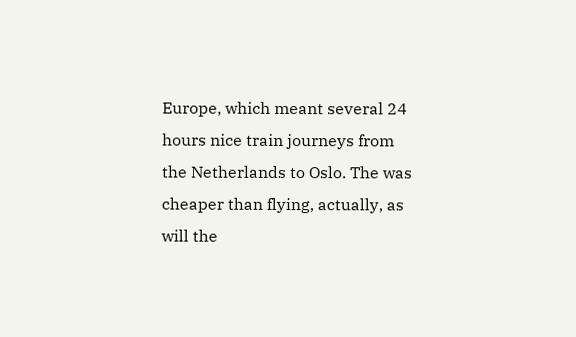Europe, which meant several 24 hours nice train journeys from the Netherlands to Oslo. The was cheaper than flying, actually, as will the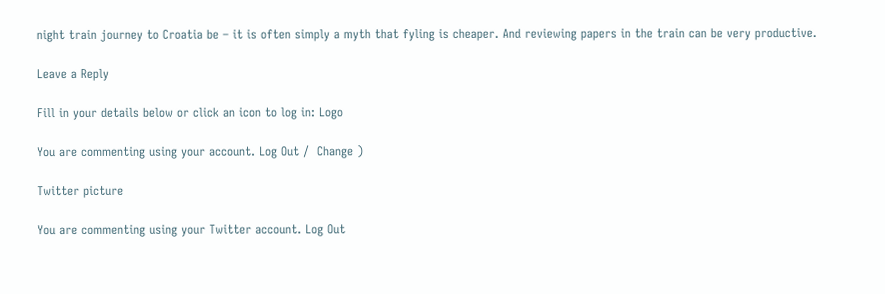night train journey to Croatia be – it is often simply a myth that fyling is cheaper. And reviewing papers in the train can be very productive.

Leave a Reply

Fill in your details below or click an icon to log in: Logo

You are commenting using your account. Log Out /  Change )

Twitter picture

You are commenting using your Twitter account. Log Out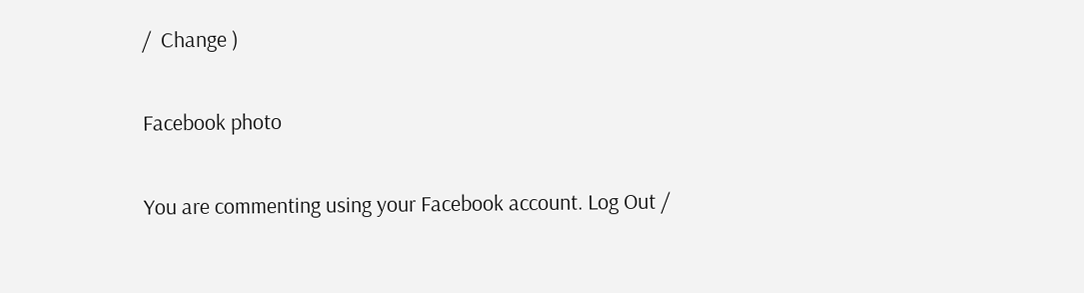/  Change )

Facebook photo

You are commenting using your Facebook account. Log Out /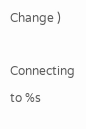Change )

Connecting to %s